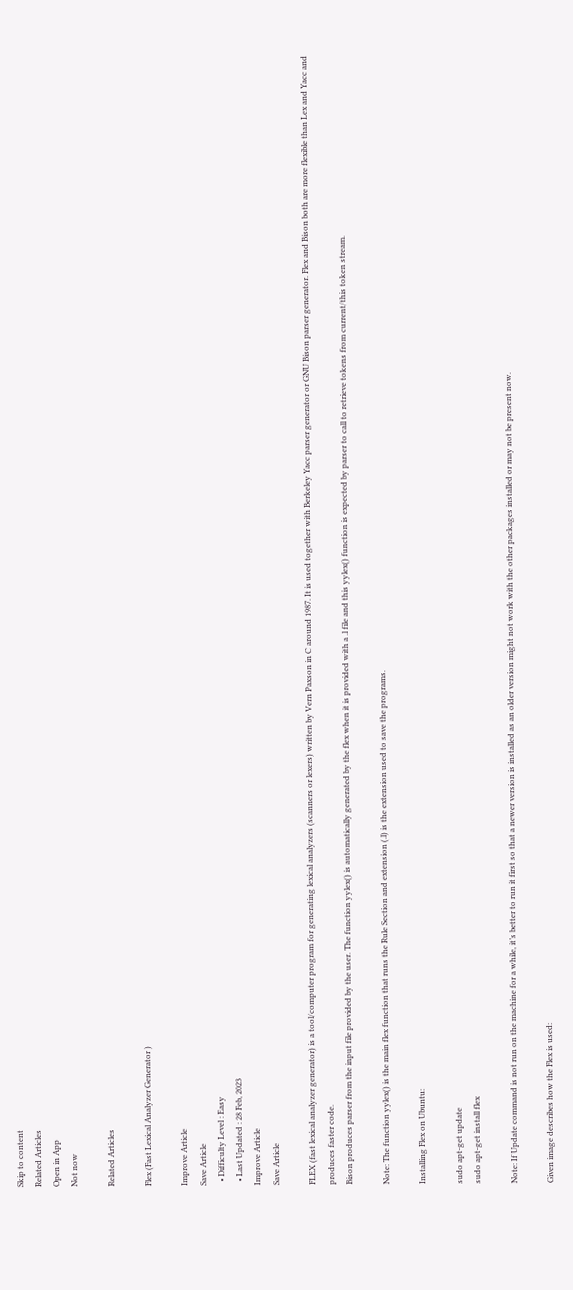Skip to content
Related Articles
Open in App
Not now

Related Articles

Flex (Fast Lexical Analyzer Generator )

Improve Article
Save Article
  • Difficulty Level : Easy
  • Last Updated : 28 Feb, 2023
Improve Article
Save Article

FLEX (fast lexical analyzer generator) is a tool/computer program for generating lexical analyzers (scanners or lexers) written by Vern Paxson in C around 1987. It is used together with Berkeley Yacc parser generator or GNU Bison parser generator. Flex and Bison both are more flexible than Lex and Yacc and produces faster code.
Bison produces parser from the input file provided by the user. The function yylex() is automatically generated by the flex when it is provided with a .l file and this yylex() function is expected by parser to call to retrieve tokens from current/this token stream.

Note: The function yylex() is the main flex function that runs the Rule Section and extension (.l) is the extension used to save the programs.

Installing Flex on Ubuntu:

sudo apt-get update
sudo apt-get install flex

Note: If Update command is not run on the machine for a while, it’s better to run it first so that a newer version is installed as an older version might not work with the other packages installed or may not be present now.

Given image describes how the Flex is used: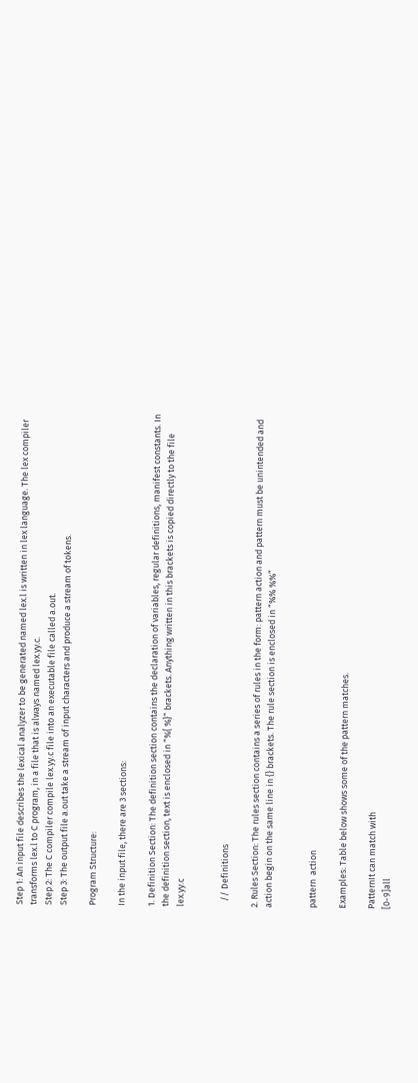Step 1: An input file describes the lexical analyzer to be generated named lex.l is written in lex language. The lex compiler transforms lex.l to C program, in a file that is always named lex.yy.c.
Step 2: The C compiler compile lex.yy.c file into an executable file called a.out.
Step 3: The output file a.out take a stream of input characters and produce a stream of tokens.

Program Structure:

In the input file, there are 3 sections:

1. Definition Section: The definition section contains the declaration of variables, regular definitions, manifest constants. In the definition section, text is enclosed in “%{ %}” brackets. Anything written in this brackets is copied directly to the file lex.yy.c


   // Definitions

2. Rules Section: The rules section contains a series of rules in the form: pattern action and pattern must be unintended and action begin on the same line in {} brackets. The rule section is enclosed in “%% %%”


pattern  action

Examples: Table below shows some of the pattern matches.

PatternIt can match with
[0-9]all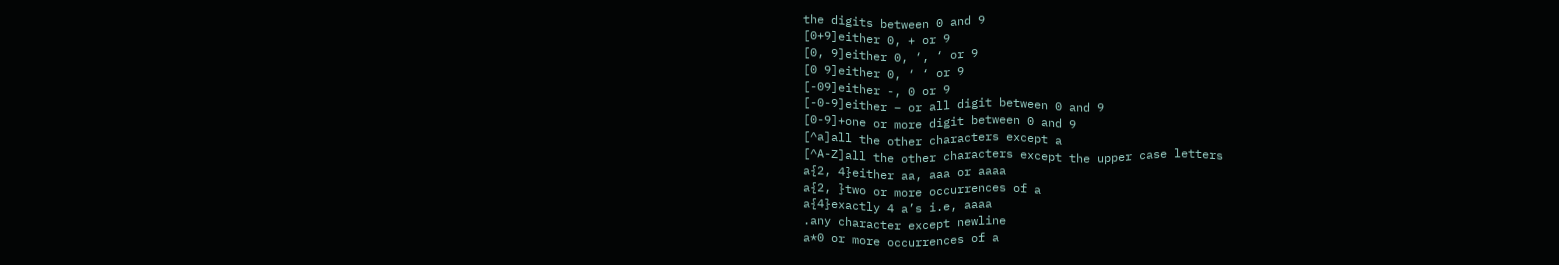the digits between 0 and 9
[0+9]either 0, + or 9
[0, 9]either 0, ‘, ‘ or 9
[0 9]either 0, ‘ ‘ or 9
[-09]either -, 0 or 9
[-0-9]either – or all digit between 0 and 9
[0-9]+one or more digit between 0 and 9
[^a]all the other characters except a
[^A-Z]all the other characters except the upper case letters
a{2, 4}either aa, aaa or aaaa
a{2, }two or more occurrences of a
a{4}exactly 4 a’s i.e, aaaa
.any character except newline
a*0 or more occurrences of a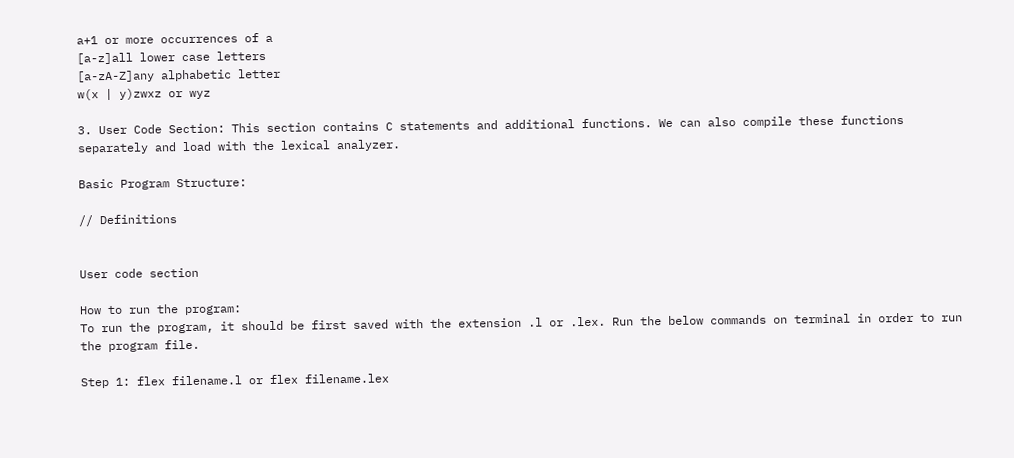a+1 or more occurrences of a
[a-z]all lower case letters
[a-zA-Z]any alphabetic letter
w(x | y)zwxz or wyz

3. User Code Section: This section contains C statements and additional functions. We can also compile these functions separately and load with the lexical analyzer.

Basic Program Structure:

// Definitions


User code section

How to run the program:
To run the program, it should be first saved with the extension .l or .lex. Run the below commands on terminal in order to run the program file.

Step 1: flex filename.l or flex filename.lex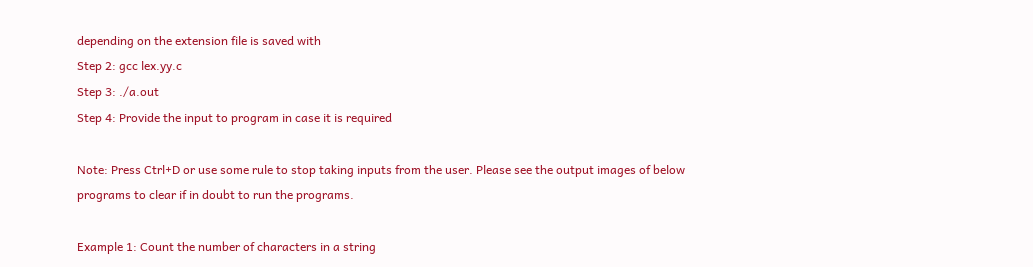depending on the extension file is saved with
Step 2: gcc lex.yy.c
Step 3: ./a.out
Step 4: Provide the input to program in case it is required

Note: Press Ctrl+D or use some rule to stop taking inputs from the user. Please see the output images of below programs to clear if in doubt to run the programs.

Example 1: Count the number of characters in a string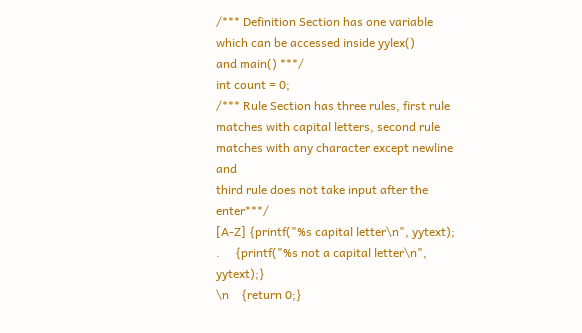/*** Definition Section has one variable
which can be accessed inside yylex()
and main() ***/
int count = 0;
/*** Rule Section has three rules, first rule
matches with capital letters, second rule
matches with any character except newline and
third rule does not take input after the enter***/
[A-Z] {printf("%s capital letter\n", yytext);
.     {printf("%s not a capital letter\n", yytext);}
\n    {return 0;}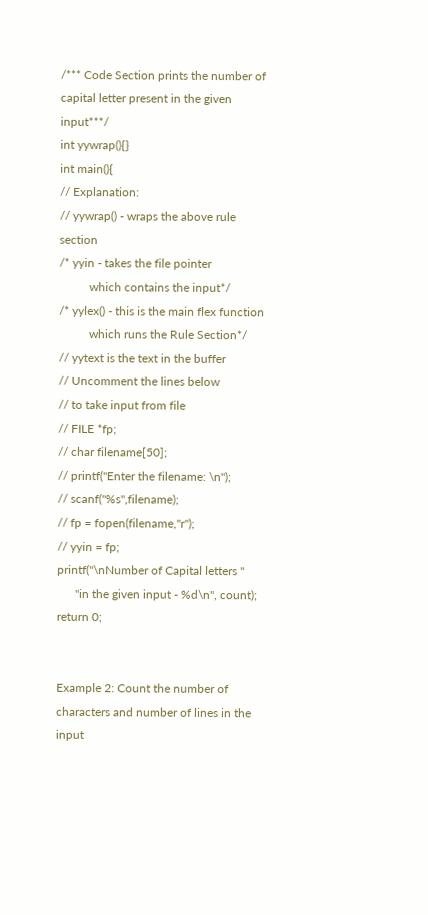/*** Code Section prints the number of
capital letter present in the given input***/
int yywrap(){}
int main(){
// Explanation:
// yywrap() - wraps the above rule section
/* yyin - takes the file pointer
          which contains the input*/
/* yylex() - this is the main flex function
          which runs the Rule Section*/
// yytext is the text in the buffer
// Uncomment the lines below
// to take input from file
// FILE *fp;
// char filename[50];
// printf("Enter the filename: \n");
// scanf("%s",filename);
// fp = fopen(filename,"r");
// yyin = fp;
printf("\nNumber of Capital letters "
      "in the given input - %d\n", count);
return 0;


Example 2: Count the number of characters and number of lines in the input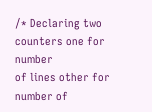/* Declaring two counters one for number
of lines other for number of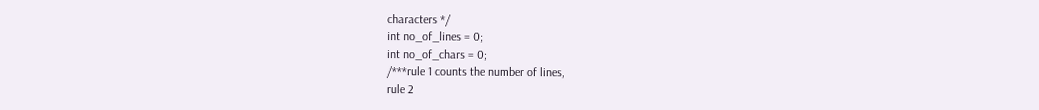characters */
int no_of_lines = 0;
int no_of_chars = 0;
/***rule 1 counts the number of lines,
rule 2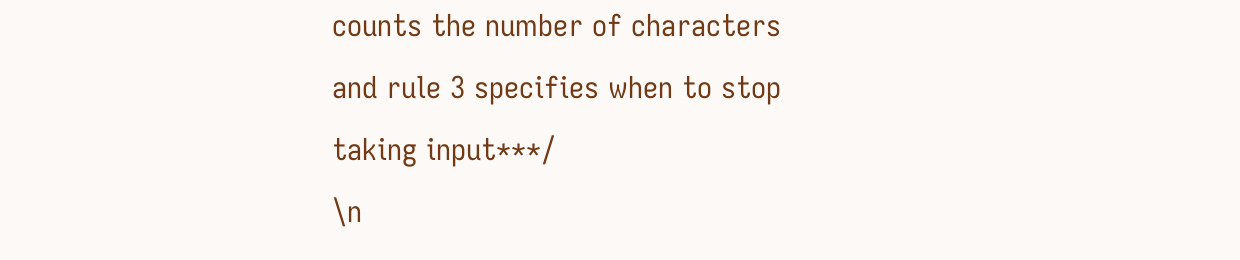counts the number of characters
and rule 3 specifies when to stop
taking input***/
\n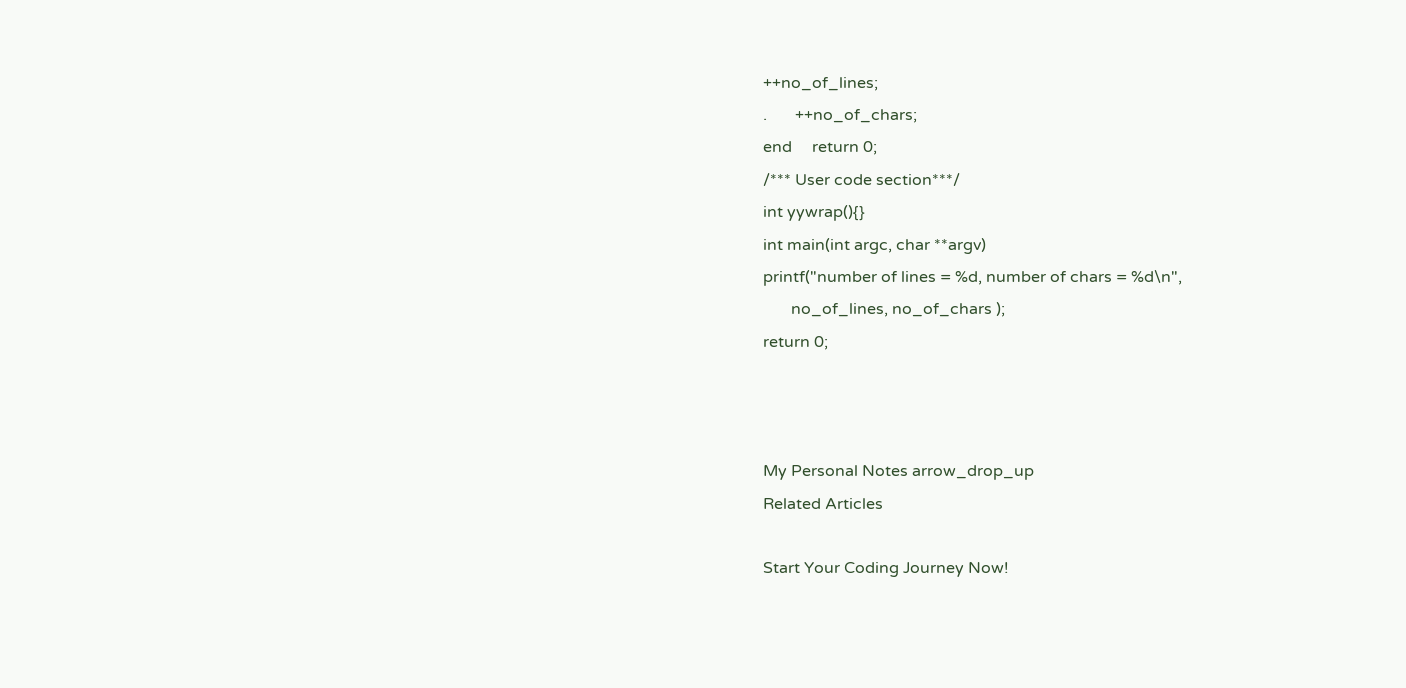++no_of_lines;
.       ++no_of_chars;
end     return 0;
/*** User code section***/
int yywrap(){}
int main(int argc, char **argv)
printf("number of lines = %d, number of chars = %d\n",
       no_of_lines, no_of_chars );
return 0;



My Personal Notes arrow_drop_up
Related Articles

Start Your Coding Journey Now!